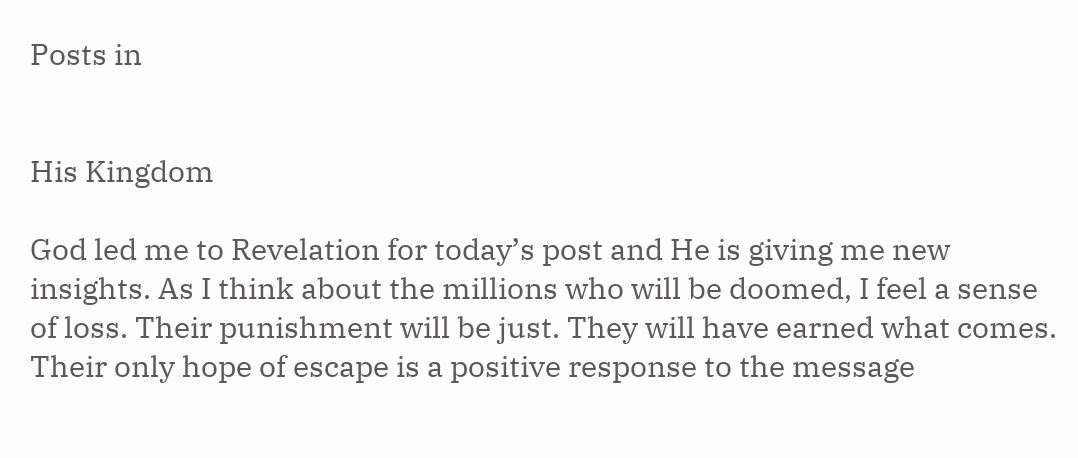Posts in


His Kingdom

God led me to Revelation for today’s post and He is giving me new insights. As I think about the millions who will be doomed, I feel a sense of loss. Their punishment will be just. They will have earned what comes. Their only hope of escape is a positive response to the message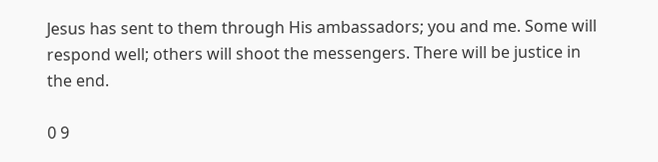Jesus has sent to them through His ambassadors; you and me. Some will respond well; others will shoot the messengers. There will be justice in the end.

0 9